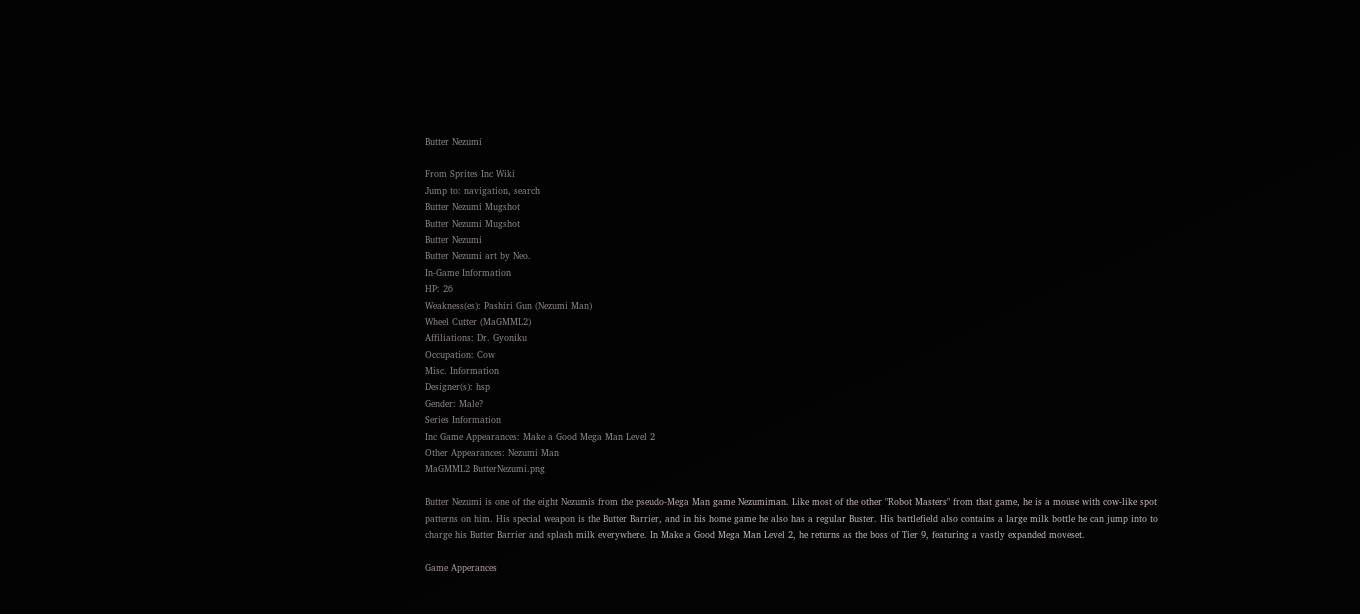Butter Nezumi

From Sprites Inc Wiki
Jump to: navigation, search
Butter Nezumi Mugshot
Butter Nezumi Mugshot
Butter Nezumi
Butter Nezumi art by Neo.
In-Game Information
HP: 26
Weakness(es): Pashiri Gun (Nezumi Man)
Wheel Cutter (MaGMML2)
Affiliations: Dr. Gyoniku
Occupation: Cow
Misc. Information
Designer(s): hsp
Gender: Male?
Series Information
Inc Game Appearances: Make a Good Mega Man Level 2
Other Appearances: Nezumi Man
MaGMML2 ButterNezumi.png

Butter Nezumi is one of the eight Nezumis from the pseudo-Mega Man game Nezumiman. Like most of the other "Robot Masters" from that game, he is a mouse with cow-like spot patterns on him. His special weapon is the Butter Barrier, and in his home game he also has a regular Buster. His battlefield also contains a large milk bottle he can jump into to charge his Butter Barrier and splash milk everywhere. In Make a Good Mega Man Level 2, he returns as the boss of Tier 9, featuring a vastly expanded moveset.

Game Apperances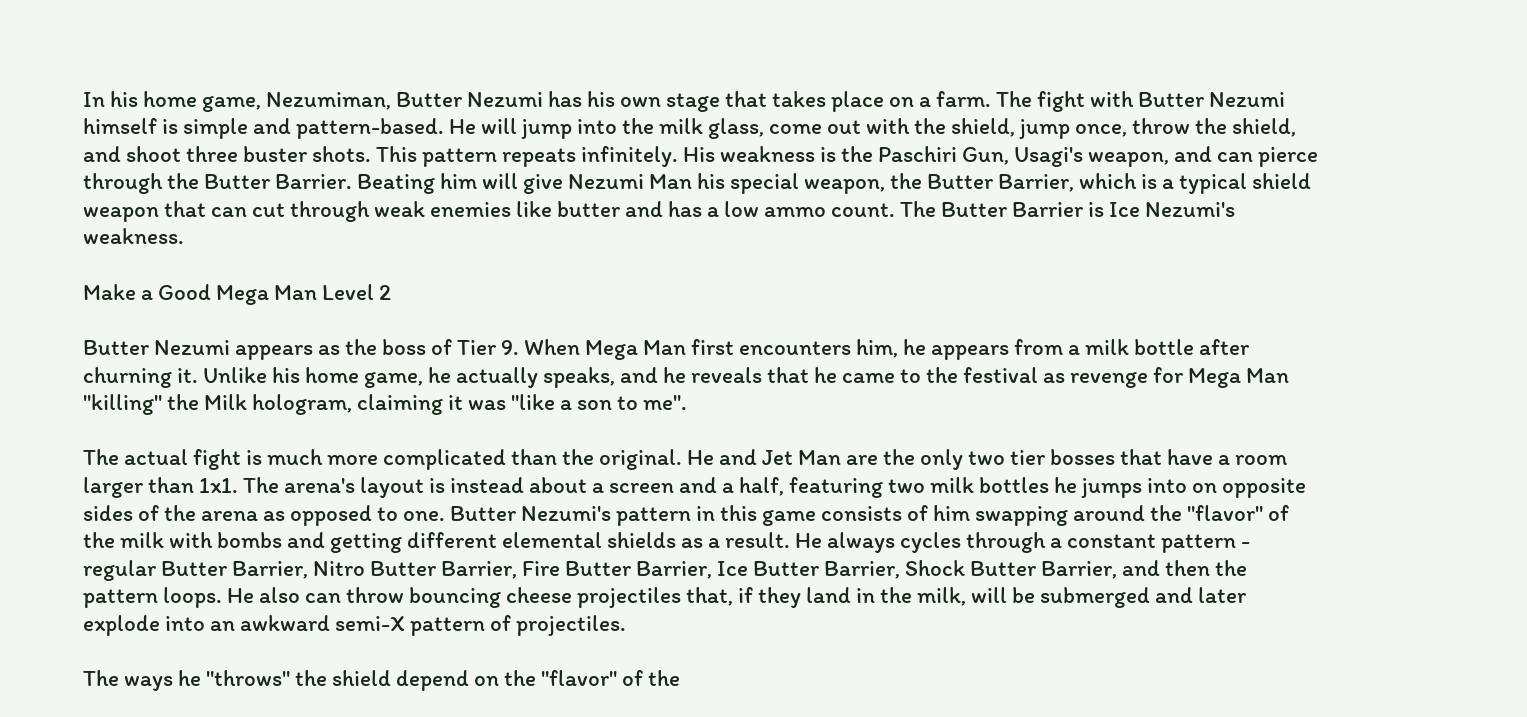In his home game, Nezumiman, Butter Nezumi has his own stage that takes place on a farm. The fight with Butter Nezumi himself is simple and pattern-based. He will jump into the milk glass, come out with the shield, jump once, throw the shield, and shoot three buster shots. This pattern repeats infinitely. His weakness is the Paschiri Gun, Usagi's weapon, and can pierce through the Butter Barrier. Beating him will give Nezumi Man his special weapon, the Butter Barrier, which is a typical shield weapon that can cut through weak enemies like butter and has a low ammo count. The Butter Barrier is Ice Nezumi's weakness.

Make a Good Mega Man Level 2

Butter Nezumi appears as the boss of Tier 9. When Mega Man first encounters him, he appears from a milk bottle after churning it. Unlike his home game, he actually speaks, and he reveals that he came to the festival as revenge for Mega Man "killing" the Milk hologram, claiming it was "like a son to me".

The actual fight is much more complicated than the original. He and Jet Man are the only two tier bosses that have a room larger than 1x1. The arena's layout is instead about a screen and a half, featuring two milk bottles he jumps into on opposite sides of the arena as opposed to one. Butter Nezumi's pattern in this game consists of him swapping around the "flavor" of the milk with bombs and getting different elemental shields as a result. He always cycles through a constant pattern - regular Butter Barrier, Nitro Butter Barrier, Fire Butter Barrier, Ice Butter Barrier, Shock Butter Barrier, and then the pattern loops. He also can throw bouncing cheese projectiles that, if they land in the milk, will be submerged and later explode into an awkward semi-X pattern of projectiles.

The ways he "throws" the shield depend on the "flavor" of the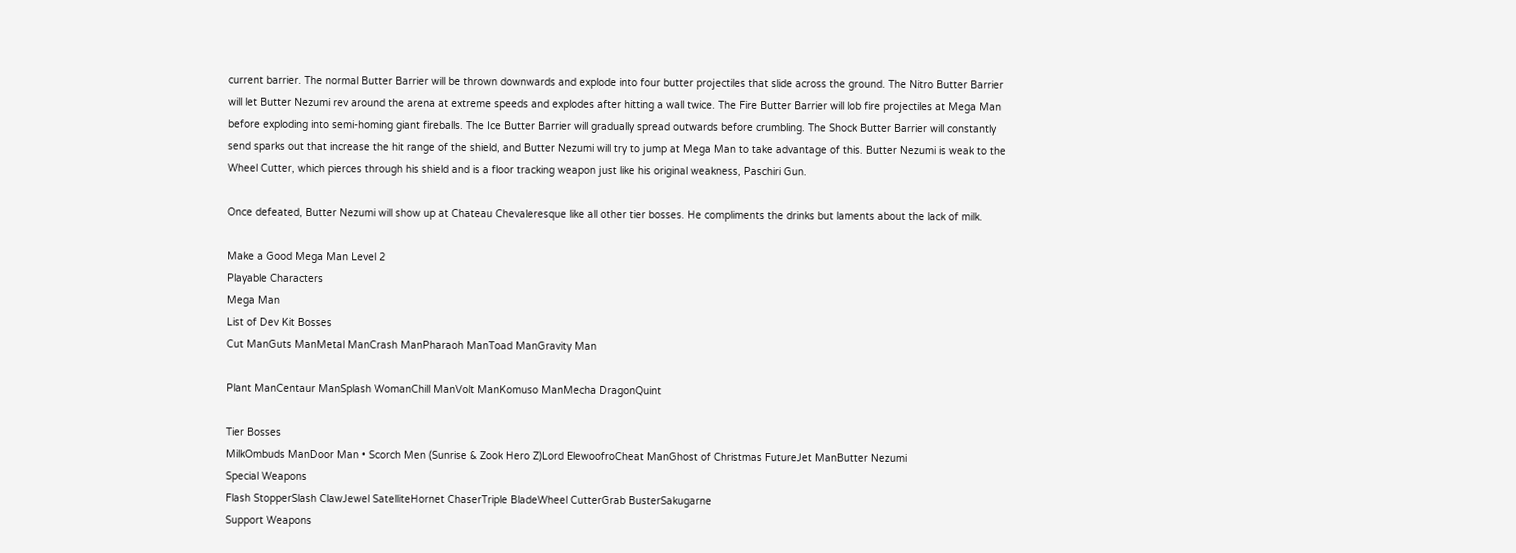current barrier. The normal Butter Barrier will be thrown downwards and explode into four butter projectiles that slide across the ground. The Nitro Butter Barrier will let Butter Nezumi rev around the arena at extreme speeds and explodes after hitting a wall twice. The Fire Butter Barrier will lob fire projectiles at Mega Man before exploding into semi-homing giant fireballs. The Ice Butter Barrier will gradually spread outwards before crumbling. The Shock Butter Barrier will constantly send sparks out that increase the hit range of the shield, and Butter Nezumi will try to jump at Mega Man to take advantage of this. Butter Nezumi is weak to the Wheel Cutter, which pierces through his shield and is a floor tracking weapon just like his original weakness, Paschiri Gun.

Once defeated, Butter Nezumi will show up at Chateau Chevaleresque like all other tier bosses. He compliments the drinks but laments about the lack of milk.

Make a Good Mega Man Level 2
Playable Characters
Mega Man
List of Dev Kit Bosses
Cut ManGuts ManMetal ManCrash ManPharaoh ManToad ManGravity Man

Plant ManCentaur ManSplash WomanChill ManVolt ManKomuso ManMecha DragonQuint

Tier Bosses
MilkOmbuds ManDoor Man • Scorch Men (Sunrise & Zook Hero Z)Lord ElewoofroCheat ManGhost of Christmas FutureJet ManButter Nezumi
Special Weapons
Flash StopperSlash ClawJewel SatelliteHornet ChaserTriple BladeWheel CutterGrab BusterSakugarne
Support Weapons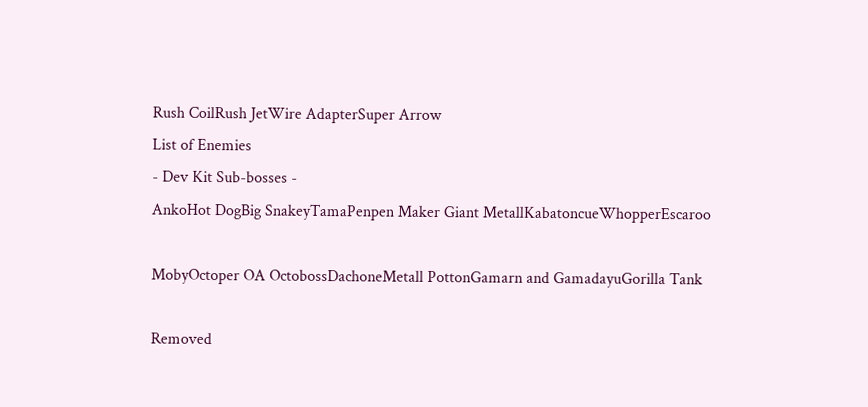Rush CoilRush JetWire AdapterSuper Arrow
List of Enemies
- Dev Kit Sub-bosses -
AnkoHot DogBig SnakeyTamaPenpen Maker Giant MetallKabatoncueWhopperEscaroo

MobyOctoper OA OctobossDachoneMetall PottonGamarn and GamadayuGorilla Tank

Removed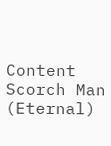Content
Scorch Man (Eternal)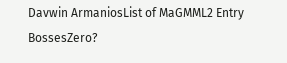Davwin ArmaniosList of MaGMML2 Entry BossesZero?